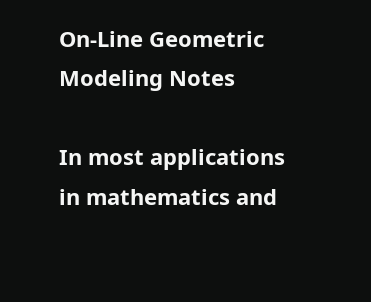On-Line Geometric Modeling Notes

In most applications in mathematics and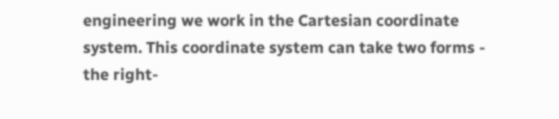engineering we work in the Cartesian coordinate system. This coordinate system can take two forms - the right-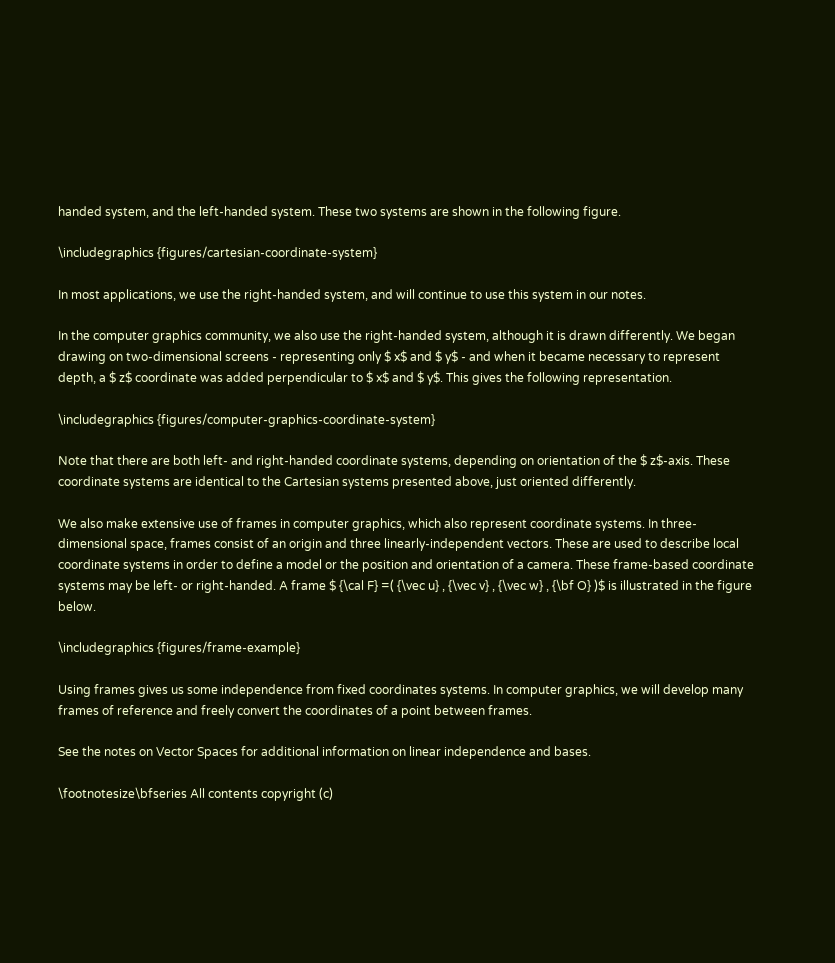handed system, and the left-handed system. These two systems are shown in the following figure.

\includegraphics {figures/cartesian-coordinate-system}

In most applications, we use the right-handed system, and will continue to use this system in our notes.

In the computer graphics community, we also use the right-handed system, although it is drawn differently. We began drawing on two-dimensional screens - representing only $ x$ and $ y$ - and when it became necessary to represent depth, a $ z$ coordinate was added perpendicular to $ x$ and $ y$. This gives the following representation.

\includegraphics {figures/computer-graphics-coordinate-system}

Note that there are both left- and right-handed coordinate systems, depending on orientation of the $ z$-axis. These coordinate systems are identical to the Cartesian systems presented above, just oriented differently.

We also make extensive use of frames in computer graphics, which also represent coordinate systems. In three-dimensional space, frames consist of an origin and three linearly-independent vectors. These are used to describe local coordinate systems in order to define a model or the position and orientation of a camera. These frame-based coordinate systems may be left- or right-handed. A frame $ {\cal F} =( {\vec u} , {\vec v} , {\vec w} , {\bf O} )$ is illustrated in the figure below.

\includegraphics {figures/frame-example}

Using frames gives us some independence from fixed coordinates systems. In computer graphics, we will develop many frames of reference and freely convert the coordinates of a point between frames.

See the notes on Vector Spaces for additional information on linear independence and bases.

\footnotesize\bfseries All contents copyright (c)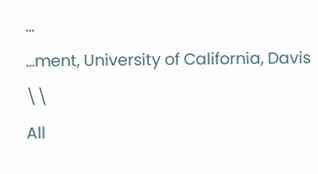...
...ment, University of California, Davis \\
All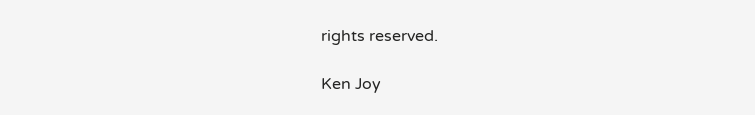rights reserved.

Ken Joy